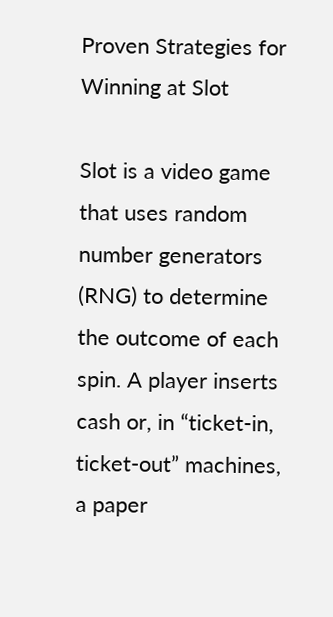Proven Strategies for Winning at Slot

Slot is a video game that uses random number generators (RNG) to determine the outcome of each spin. A player inserts cash or, in “ticket-in, ticket-out” machines, a paper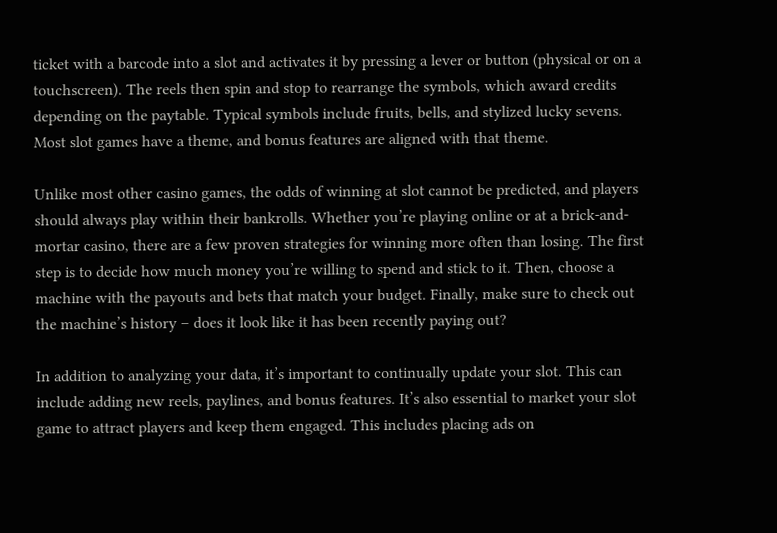ticket with a barcode into a slot and activates it by pressing a lever or button (physical or on a touchscreen). The reels then spin and stop to rearrange the symbols, which award credits depending on the paytable. Typical symbols include fruits, bells, and stylized lucky sevens. Most slot games have a theme, and bonus features are aligned with that theme.

Unlike most other casino games, the odds of winning at slot cannot be predicted, and players should always play within their bankrolls. Whether you’re playing online or at a brick-and-mortar casino, there are a few proven strategies for winning more often than losing. The first step is to decide how much money you’re willing to spend and stick to it. Then, choose a machine with the payouts and bets that match your budget. Finally, make sure to check out the machine’s history – does it look like it has been recently paying out?

In addition to analyzing your data, it’s important to continually update your slot. This can include adding new reels, paylines, and bonus features. It’s also essential to market your slot game to attract players and keep them engaged. This includes placing ads on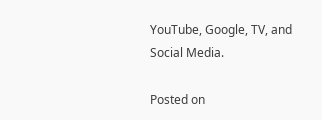YouTube, Google, TV, and Social Media.

Posted on